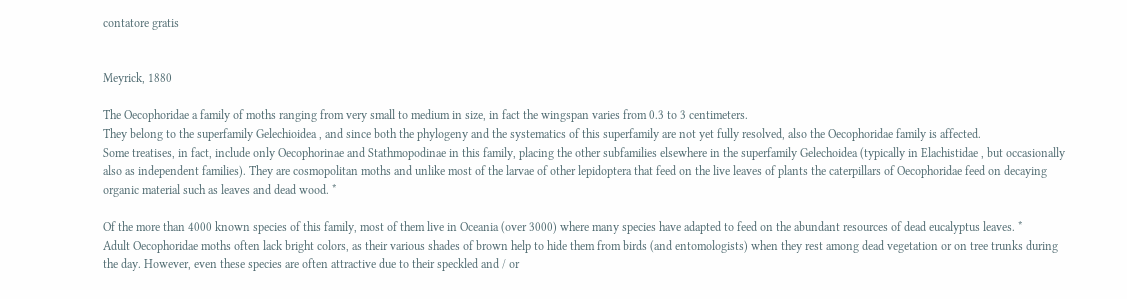contatore gratis


Meyrick, 1880

The Oecophoridae a family of moths ranging from very small to medium in size, in fact the wingspan varies from 0.3 to 3 centimeters.
They belong to the superfamily Gelechioidea , and since both the phylogeny and the systematics of this superfamily are not yet fully resolved, also the Oecophoridae family is affected.
Some treatises, in fact, include only Oecophorinae and Stathmopodinae in this family, placing the other subfamilies elsewhere in the superfamily Gelechoidea (typically in Elachistidae , but occasionally also as independent families). They are cosmopolitan moths and unlike most of the larvae of other lepidoptera that feed on the live leaves of plants the caterpillars of Oecophoridae feed on decaying organic material such as leaves and dead wood. *

Of the more than 4000 known species of this family, most of them live in Oceania (over 3000) where many species have adapted to feed on the abundant resources of dead eucalyptus leaves. *
Adult Oecophoridae moths often lack bright colors, as their various shades of brown help to hide them from birds (and entomologists) when they rest among dead vegetation or on tree trunks during the day. However, even these species are often attractive due to their speckled and / or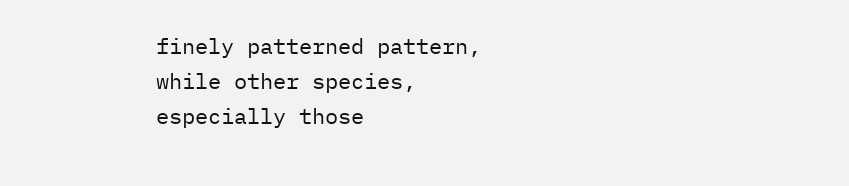finely patterned pattern, while other species, especially those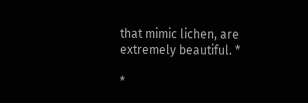that mimic lichen, are extremely beautiful. *

*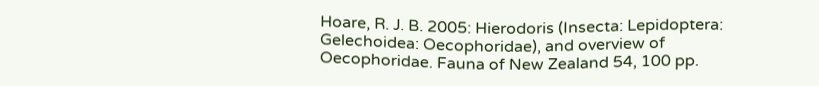Hoare, R. J. B. 2005: Hierodoris (Insecta: Lepidoptera: Gelechoidea: Oecophoridae), and overview of Oecophoridae. Fauna of New Zealand 54, 100 pp.